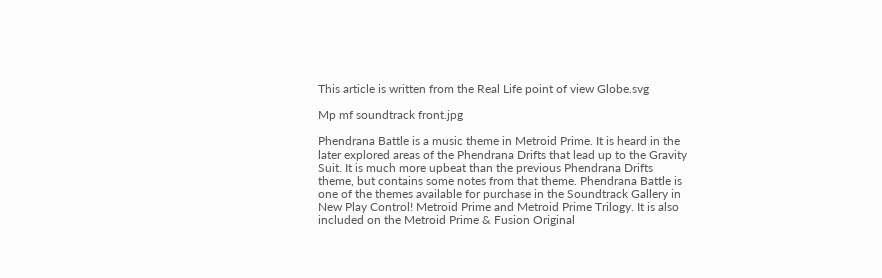This article is written from the Real Life point of view Globe.svg

Mp mf soundtrack front.jpg

Phendrana Battle is a music theme in Metroid Prime. It is heard in the later explored areas of the Phendrana Drifts that lead up to the Gravity Suit. It is much more upbeat than the previous Phendrana Drifts theme, but contains some notes from that theme. Phendrana Battle is one of the themes available for purchase in the Soundtrack Gallery in New Play Control! Metroid Prime and Metroid Prime Trilogy. It is also included on the Metroid Prime & Fusion Original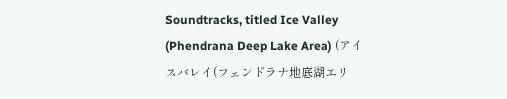Soundtracks, titled Ice Valley (Phendrana Deep Lake Area) (アイスバレイ(フェンドラナ地底湖エリ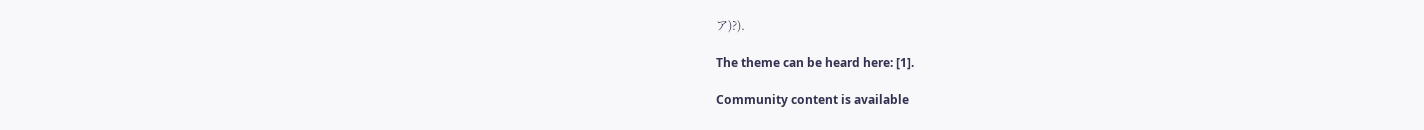ア)?).

The theme can be heard here: [1].

Community content is available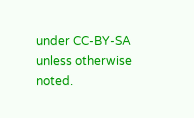under CC-BY-SA unless otherwise noted.